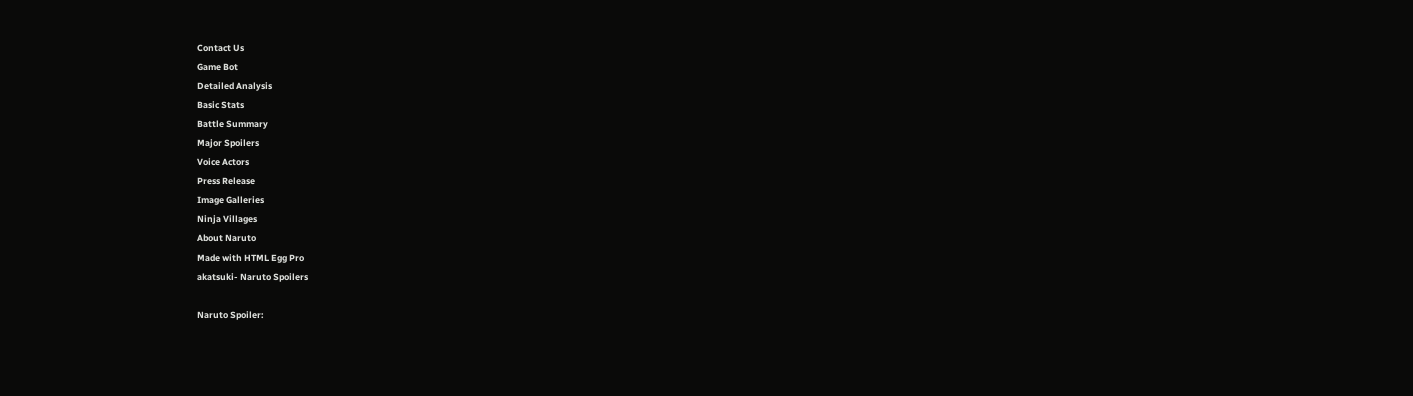Contact Us
Game Bot
Detailed Analysis
Basic Stats
Battle Summary
Major Spoilers
Voice Actors
Press Release
Image Galleries
Ninja Villages
About Naruto
Made with HTML Egg Pro
akatsuki- Naruto Spoilers

Naruto Spoiler: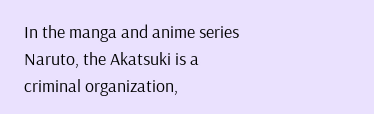In the manga and anime series Naruto, the Akatsuki is a criminal organization,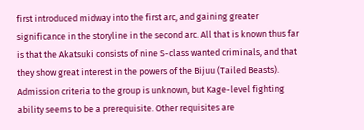first introduced midway into the first arc, and gaining greater significance in the storyline in the second arc. All that is known thus far is that the Akatsuki consists of nine S-class wanted criminals, and that they show great interest in the powers of the Bijuu (Tailed Beasts). Admission criteria to the group is unknown, but Kage-level fighting ability seems to be a prerequisite. Other requisites are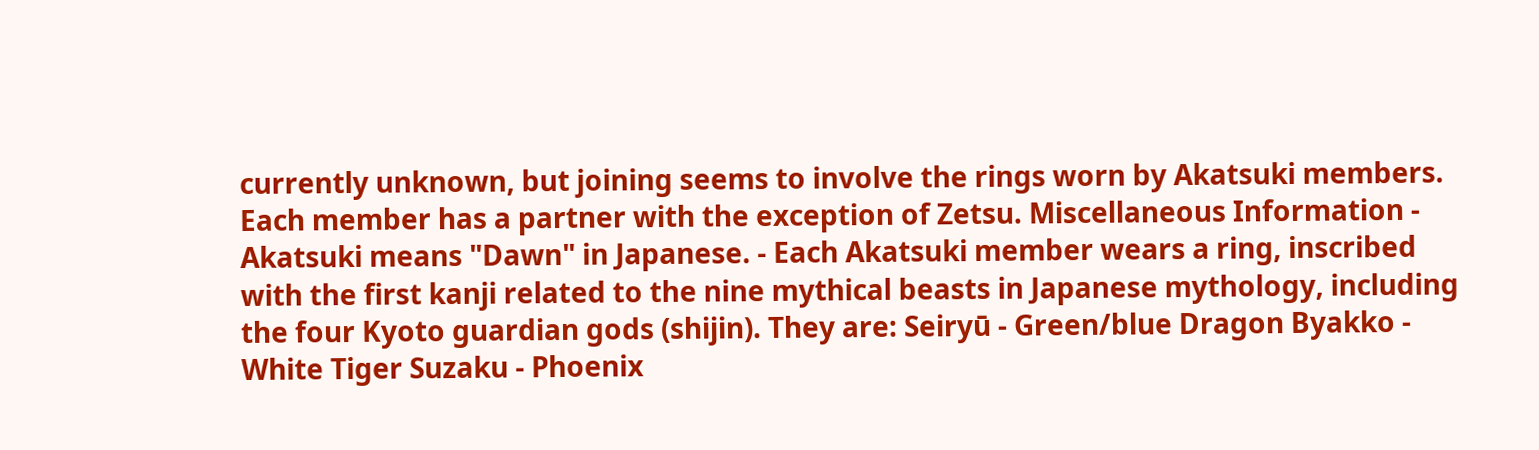currently unknown, but joining seems to involve the rings worn by Akatsuki members. Each member has a partner with the exception of Zetsu. Miscellaneous Information - Akatsuki means "Dawn" in Japanese. - Each Akatsuki member wears a ring, inscribed with the first kanji related to the nine mythical beasts in Japanese mythology, including the four Kyoto guardian gods (shijin). They are: Seiryū - Green/blue Dragon Byakko - White Tiger Suzaku - Phoenix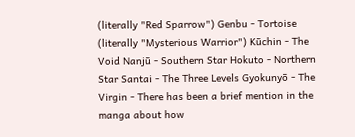(literally "Red Sparrow") Genbu - Tortoise (literally "Mysterious Warrior") Kūchin - The Void Nanjū - Southern Star Hokuto - Northern Star Santai - The Three Levels Gyokunyō - The Virgin - There has been a brief mention in the manga about how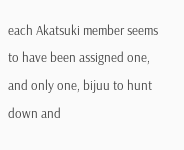each Akatsuki member seems to have been assigned one, and only one, bijuu to hunt down and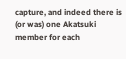capture, and indeed there is (or was) one Akatsuki member for each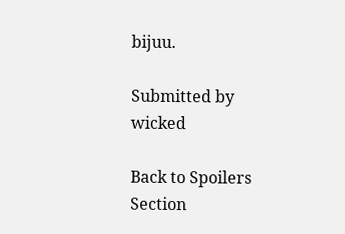bijuu.

Submitted by wicked

Back to Spoilers Section